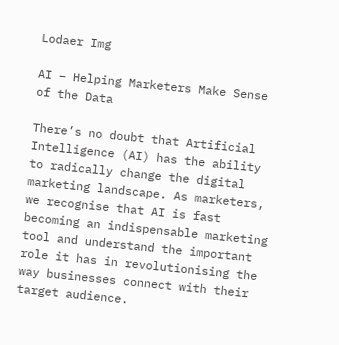Lodaer Img

AI – Helping Marketers Make Sense of the Data

There’s no doubt that Artificial Intelligence (AI) has the ability to radically change the digital marketing landscape. As marketers, we recognise that AI is fast becoming an indispensable marketing tool and understand the important role it has in revolutionising the way businesses connect with their target audience.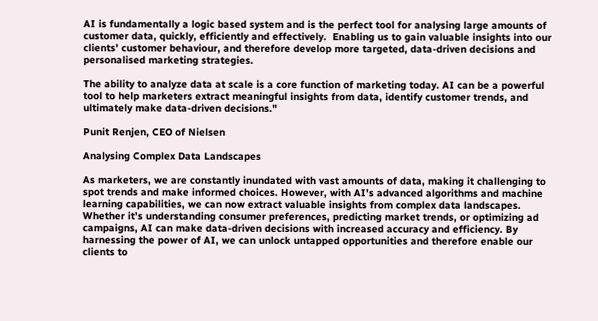AI is fundamentally a logic based system and is the perfect tool for analysing large amounts of customer data, quickly, efficiently and effectively.  Enabling us to gain valuable insights into our clients’ customer behaviour, and therefore develop more targeted, data-driven decisions and personalised marketing strategies.

The ability to analyze data at scale is a core function of marketing today. AI can be a powerful tool to help marketers extract meaningful insights from data, identify customer trends, and ultimately make data-driven decisions."

Punit Renjen, CEO of Nielsen

Analysing Complex Data Landscapes

As marketers, we are constantly inundated with vast amounts of data, making it challenging to spot trends and make informed choices. However, with AI’s advanced algorithms and machine learning capabilities, we can now extract valuable insights from complex data landscapes. Whether it’s understanding consumer preferences, predicting market trends, or optimizing ad campaigns, AI can make data-driven decisions with increased accuracy and efficiency. By harnessing the power of AI, we can unlock untapped opportunities and therefore enable our clients to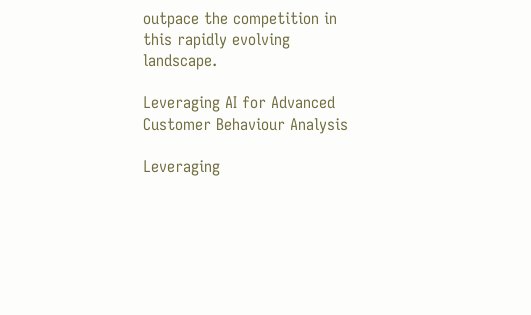outpace the competition in this rapidly evolving landscape.

Leveraging AI for Advanced Customer Behaviour Analysis

Leveraging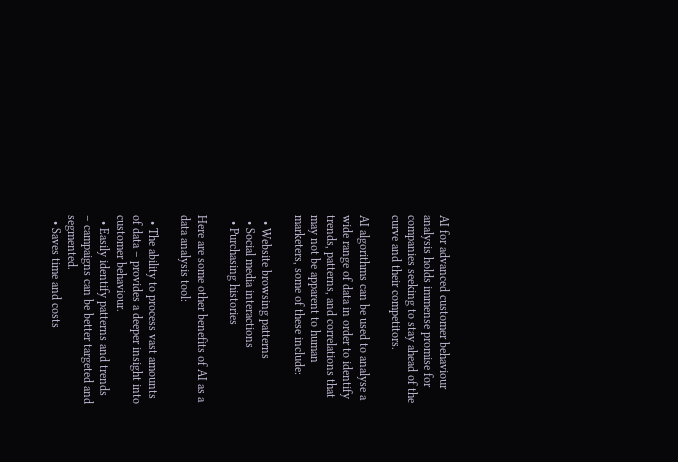AI for advanced customer behaviour analysis holds immense promise for companies seeking to stay ahead of the curve and their competitors.

AI algorithms can be used to analyse a wide range of data in order to identify trends, patterns, and correlations that may not be apparent to human marketers, some of these include:

  • Website browsing patterns
  • Social media interactions
  • Purchasing histories

Here are some other benefits of AI as a data analysis tool:

  • The ability to process vast amounts of data – provides a deeper insight into customer behaviour.
  • Easily identify patterns and trends – campaigns can be better targeted and segmented.
  • Saves time and costs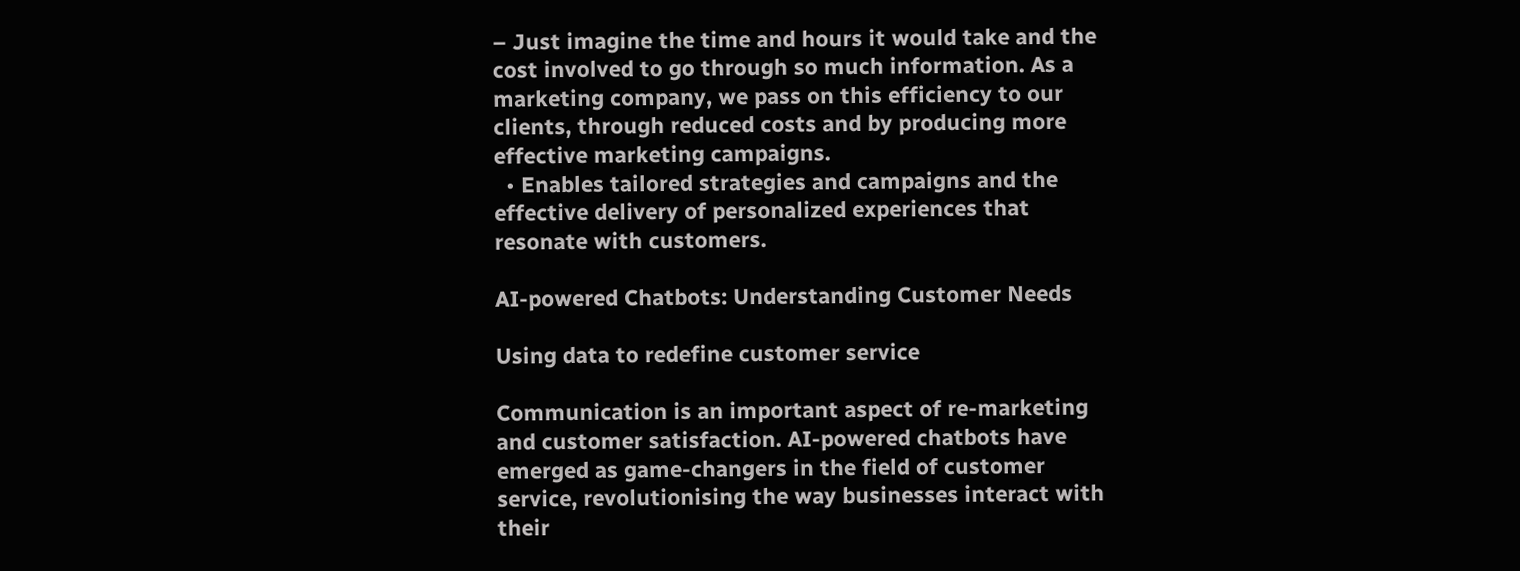– Just imagine the time and hours it would take and the cost involved to go through so much information. As a marketing company, we pass on this efficiency to our clients, through reduced costs and by producing more effective marketing campaigns.
  • Enables tailored strategies and campaigns and the effective delivery of personalized experiences that resonate with customers.

AI-powered Chatbots: Understanding Customer Needs

Using data to redefine customer service

Communication is an important aspect of re-marketing and customer satisfaction. AI-powered chatbots have emerged as game-changers in the field of customer service, revolutionising the way businesses interact with their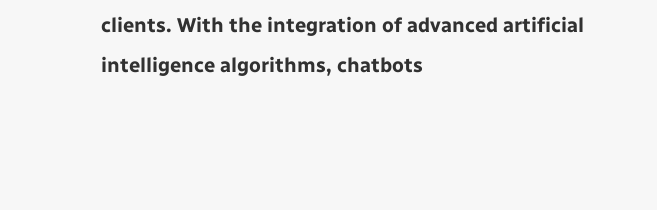clients. With the integration of advanced artificial intelligence algorithms, chatbots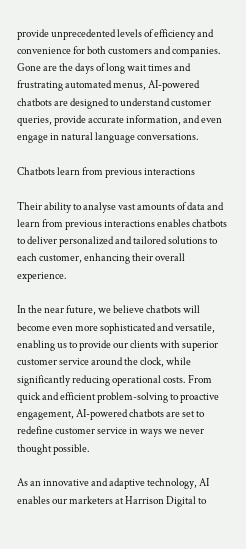provide unprecedented levels of efficiency and convenience for both customers and companies. Gone are the days of long wait times and frustrating automated menus, AI-powered chatbots are designed to understand customer queries, provide accurate information, and even engage in natural language conversations.

Chatbots learn from previous interactions

Their ability to analyse vast amounts of data and learn from previous interactions enables chatbots to deliver personalized and tailored solutions to each customer, enhancing their overall experience.

In the near future, we believe chatbots will become even more sophisticated and versatile, enabling us to provide our clients with superior customer service around the clock, while significantly reducing operational costs. From quick and efficient problem-solving to proactive engagement, AI-powered chatbots are set to redefine customer service in ways we never thought possible.

As an innovative and adaptive technology, AI enables our marketers at Harrison Digital to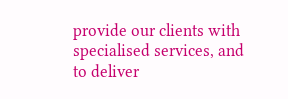provide our clients with specialised services, and to deliver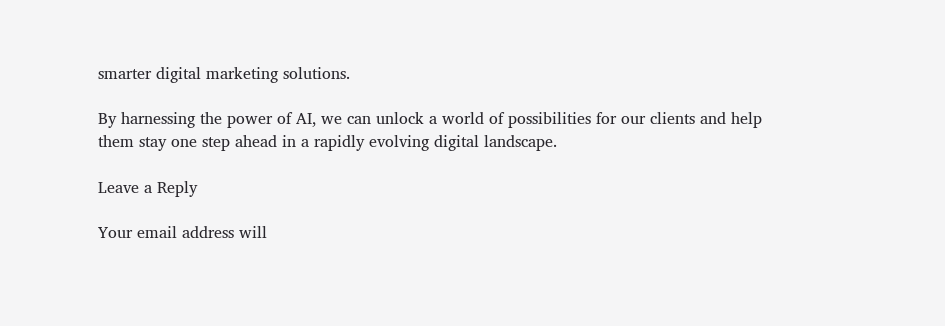smarter digital marketing solutions.

By harnessing the power of AI, we can unlock a world of possibilities for our clients and help them stay one step ahead in a rapidly evolving digital landscape.

Leave a Reply

Your email address will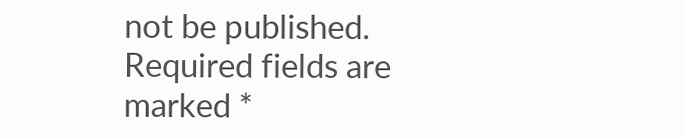not be published. Required fields are marked *